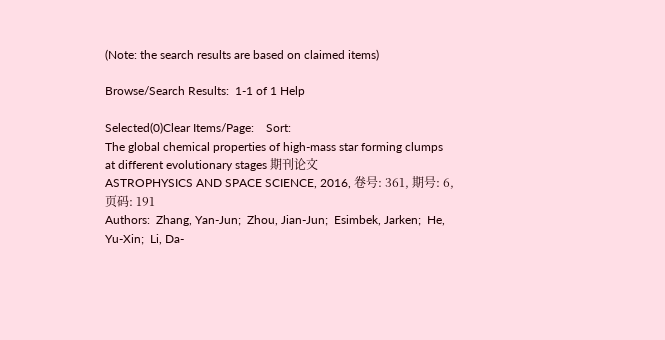(Note: the search results are based on claimed items)

Browse/Search Results:  1-1 of 1 Help

Selected(0)Clear Items/Page:    Sort:
The global chemical properties of high-mass star forming clumps at different evolutionary stages 期刊论文
ASTROPHYSICS AND SPACE SCIENCE, 2016, 卷号: 361, 期号: 6, 页码: 191
Authors:  Zhang, Yan-Jun;  Zhou, Jian-Jun;  Esimbek, Jarken;  He, Yu-Xin;  Li, Da-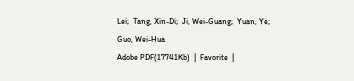Lei;  Tang, Xin-Di;  Ji, Wei-Guang;  Yuan, Ye;  Guo, Wei-Hua
Adobe PDF(17741Kb)  |  Favorite  |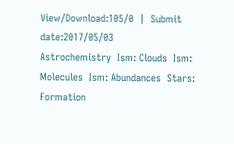View/Download:105/0  |  Submit date:2017/05/03
Astrochemistry  Ism: Clouds  Ism: Molecules  Ism: Abundances  Stars: Formation